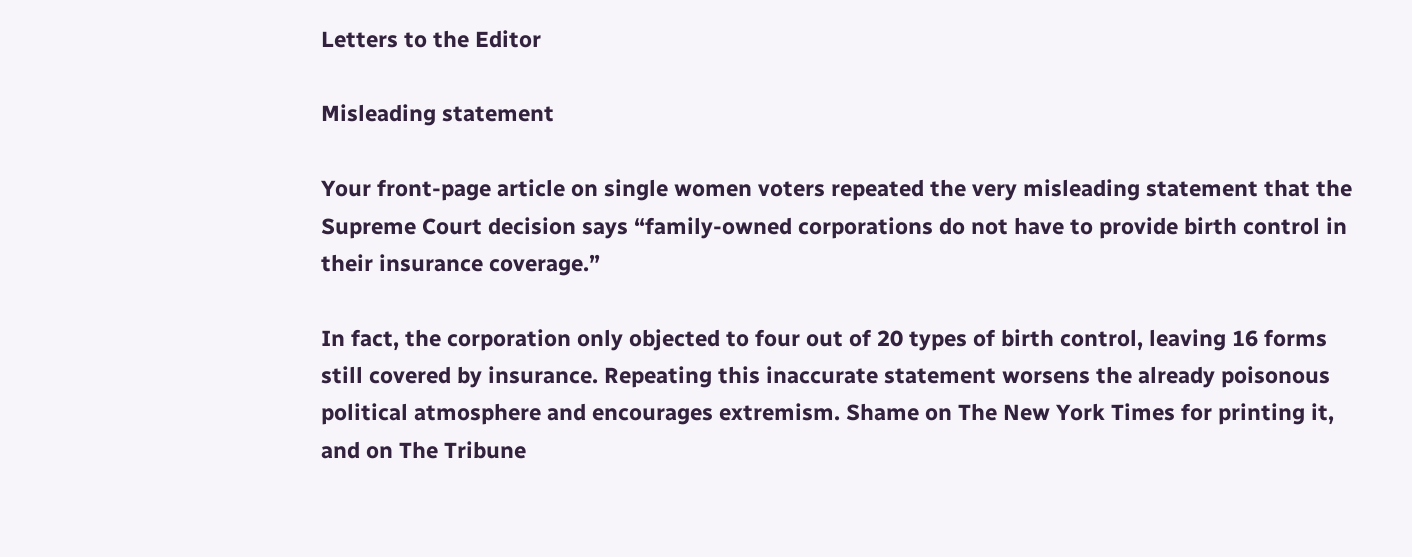Letters to the Editor

Misleading statement

Your front-page article on single women voters repeated the very misleading statement that the Supreme Court decision says “family-owned corporations do not have to provide birth control in their insurance coverage.”

In fact, the corporation only objected to four out of 20 types of birth control, leaving 16 forms still covered by insurance. Repeating this inaccurate statement worsens the already poisonous political atmosphere and encourages extremism. Shame on The New York Times for printing it, and on The Tribune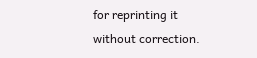for reprinting it without correction.